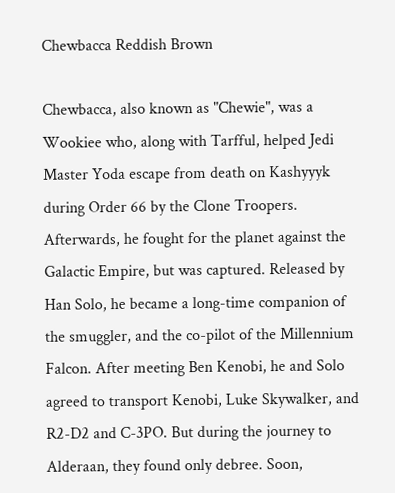Chewbacca Reddish Brown

Chewbacca, also known as "Chewie", was a Wookiee who, along with Tarfful, helped Jedi Master Yoda escape from death on Kashyyyk during Order 66 by the Clone Troopers. Afterwards, he fought for the planet against the Galactic Empire, but was captured. Released by Han Solo, he became a long-time companion of the smuggler, and the co-pilot of the Millennium Falcon. After meeting Ben Kenobi, he and Solo agreed to transport Kenobi, Luke Skywalker, and R2-D2 and C-3PO. But during the journey to Alderaan, they found only debree. Soon,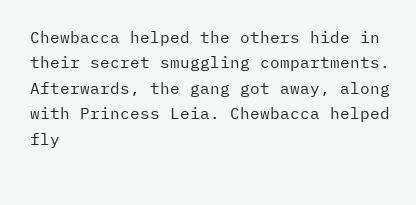Chewbacca helped the others hide in their secret smuggling compartments. Afterwards, the gang got away, along with Princess Leia. Chewbacca helped fly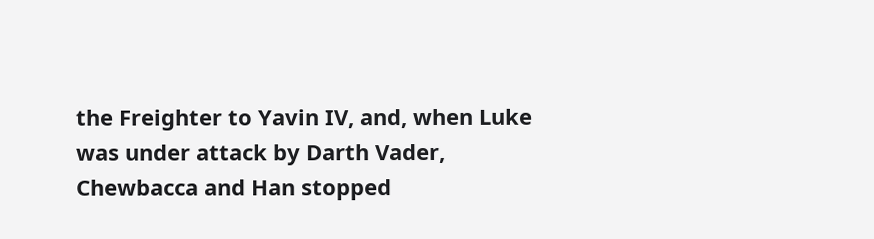the Freighter to Yavin IV, and, when Luke was under attack by Darth Vader, Chewbacca and Han stopped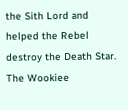the Sith Lord and helped the Rebel destroy the Death Star. The Wookiee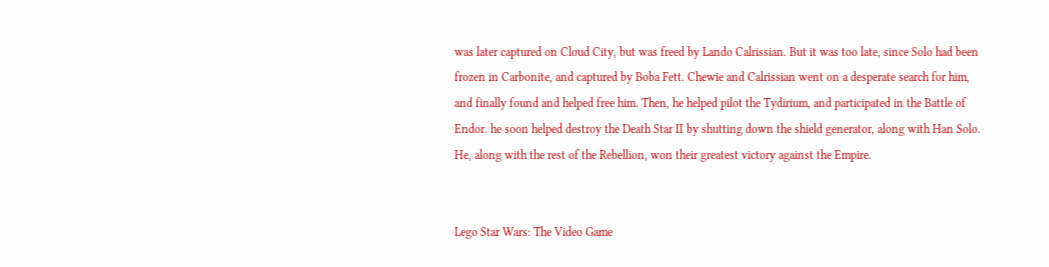was later captured on Cloud City, but was freed by Lando Calrissian. But it was too late, since Solo had been frozen in Carbonite, and captured by Boba Fett. Chewie and Calrissian went on a desperate search for him, and finally found and helped free him. Then, he helped pilot the Tydirium, and participated in the Battle of Endor. he soon helped destroy the Death Star II by shutting down the shield generator, along with Han Solo. He, along with the rest of the Rebellion, won their greatest victory against the Empire.


Lego Star Wars: The Video Game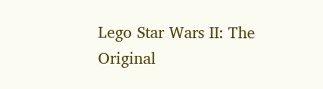Lego Star Wars II: The Original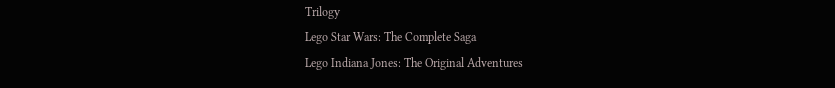Trilogy
Lego Star Wars: The Complete Saga
Lego Indiana Jones: The Original Adventures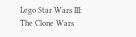Lego Star Wars III: The Clone Wars